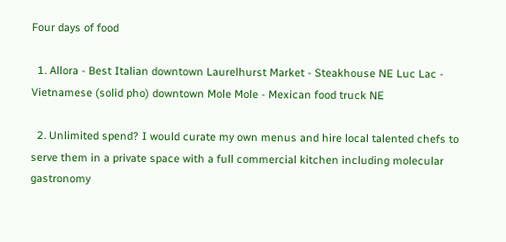Four days of food

  1. Allora - Best Italian downtown Laurelhurst Market - Steakhouse NE Luc Lac - Vietnamese (solid pho) downtown Mole Mole - Mexican food truck NE

  2. Unlimited spend? I would curate my own menus and hire local talented chefs to serve them in a private space with a full commercial kitchen including molecular gastronomy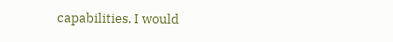capabilities. I would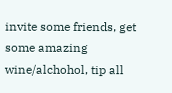invite some friends, get some amazing wine/alchohol, tip all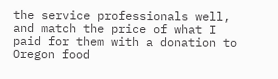the service professionals well, and match the price of what I paid for them with a donation to Oregon food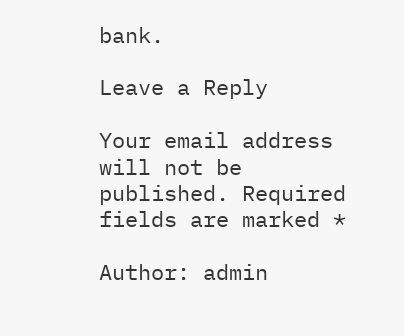bank.

Leave a Reply

Your email address will not be published. Required fields are marked *

Author: admin